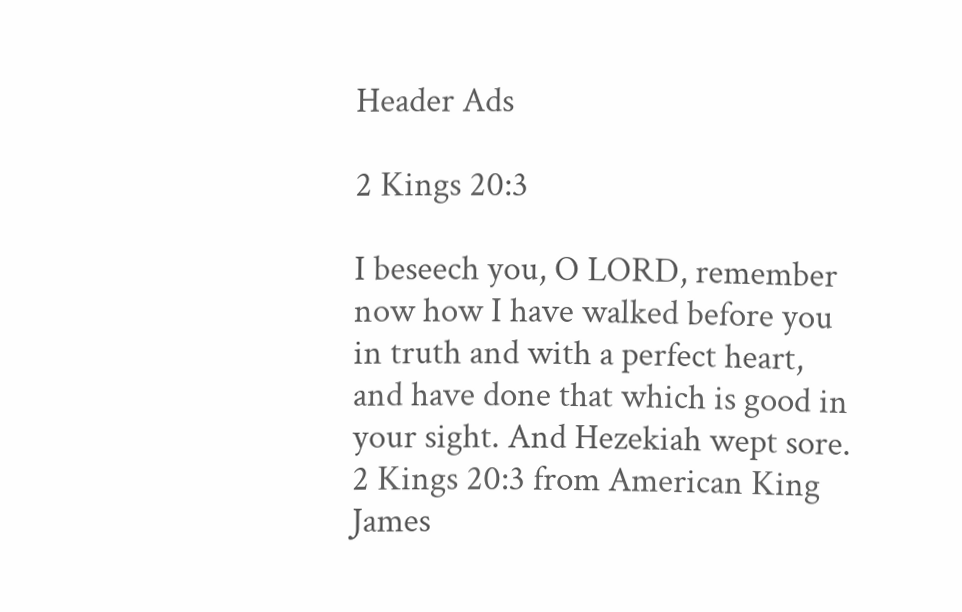Header Ads

2 Kings 20:3

I beseech you, O LORD, remember now how I have walked before you in truth and with a perfect heart, and have done that which is good in your sight. And Hezekiah wept sore.
2 Kings 20:3 from American King James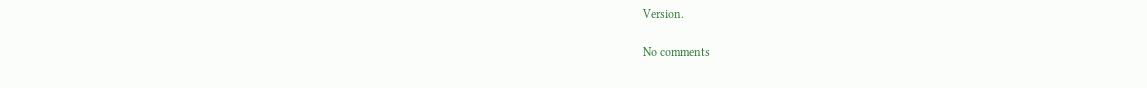Version.

No comments